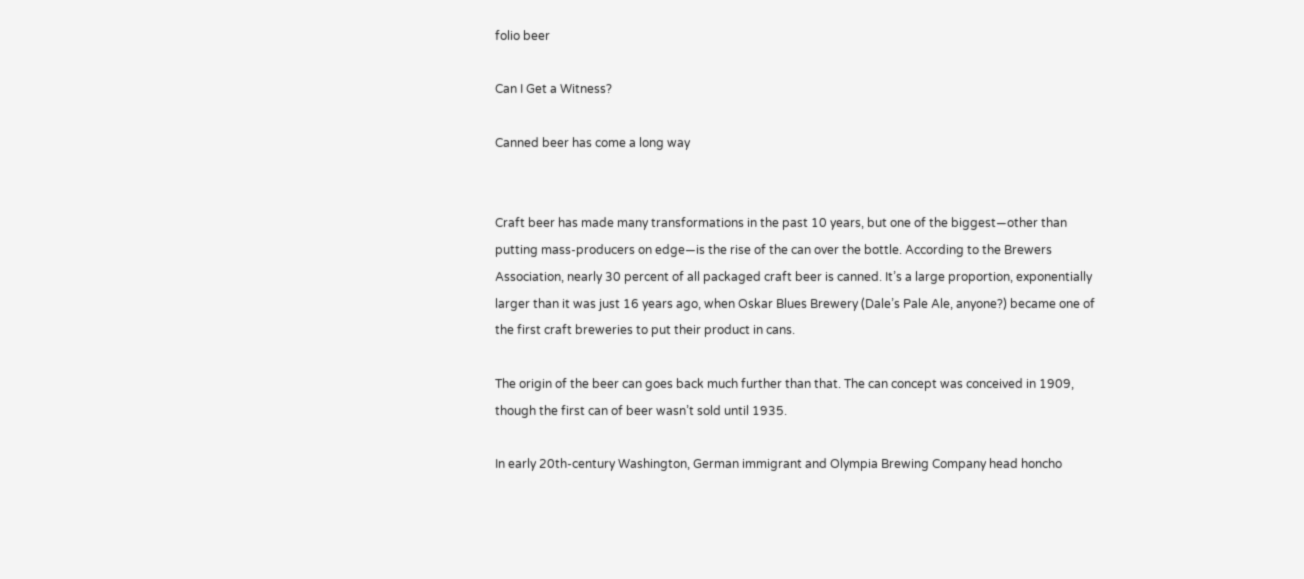folio beer

Can I Get a Witness?

Canned beer has come a long way


Craft beer has made many transformations in the past 10 years, but one of the biggest—other than putting mass-producers on edge—is the rise of the can over the bottle. According to the Brewers Association, nearly 30 percent of all packaged craft beer is canned. It’s a large proportion, exponentially larger than it was just 16 years ago, when Oskar Blues Brewery (Dale’s Pale Ale, anyone?) became one of the first craft breweries to put their product in cans.

The origin of the beer can goes back much further than that. The can concept was conceived in 1909, though the first can of beer wasn’t sold until 1935.

In early 20th-century Washington, German immigrant and Olympia Brewing Company head honcho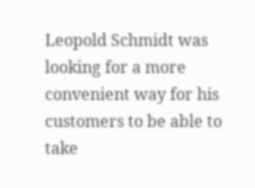Leopold Schmidt was looking for a more convenient way for his customers to be able to take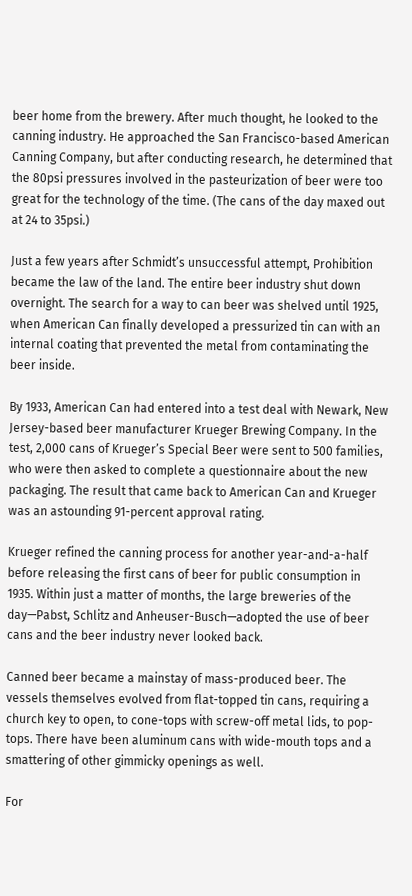beer home from the brewery. After much thought, he looked to the canning industry. He approached the San Francisco-based American Canning Company, but after conducting research, he determined that the 80psi pressures involved in the pasteurization of beer were too great for the technology of the time. (The cans of the day maxed out at 24 to 35psi.)

Just a few years after Schmidt’s unsuccessful attempt, Prohibition became the law of the land. The entire beer industry shut down overnight. The search for a way to can beer was shelved until 1925, when American Can finally developed a pressurized tin can with an internal coating that prevented the metal from contaminating the beer inside.

By 1933, American Can had entered into a test deal with Newark, New Jersey-based beer manufacturer Krueger Brewing Company. In the test, 2,000 cans of Krueger’s Special Beer were sent to 500 families, who were then asked to complete a questionnaire about the new packaging. The result that came back to American Can and Krueger was an astounding 91-percent approval rating.

Krueger refined the canning process for another year-and-a-half before releasing the first cans of beer for public consumption in 1935. Within just a matter of months, the large breweries of the day—Pabst, Schlitz and Anheuser-Busch—adopted the use of beer cans and the beer industry never looked back.

Canned beer became a mainstay of mass-produced beer. The vessels themselves evolved from flat-topped tin cans, requiring a church key to open, to cone-tops with screw-off metal lids, to pop-tops. There have been aluminum cans with wide-mouth tops and a smattering of other gimmicky openings as well.

For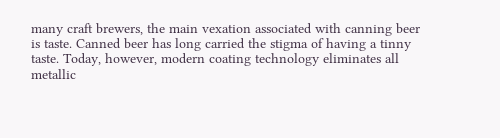many craft brewers, the main vexation associated with canning beer is taste. Canned beer has long carried the stigma of having a tinny taste. Today, however, modern coating technology eliminates all metallic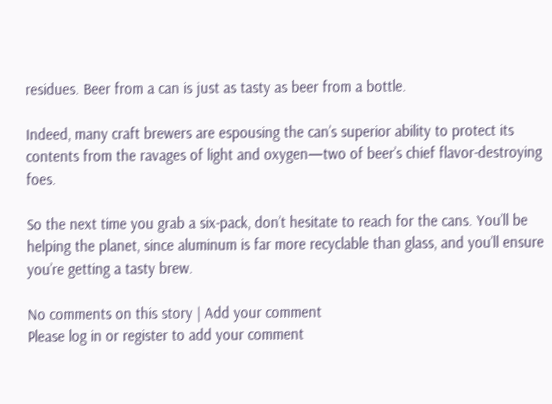residues. Beer from a can is just as tasty as beer from a bottle.

Indeed, many craft brewers are espousing the can’s superior ability to protect its contents from the ravages of light and oxygen—two of beer’s chief flavor-destroying foes.

So the next time you grab a six-pack, don’t hesitate to reach for the cans. You’ll be helping the planet, since aluminum is far more recyclable than glass, and you’ll ensure you’re getting a tasty brew.

No comments on this story | Add your comment
Please log in or register to add your comment